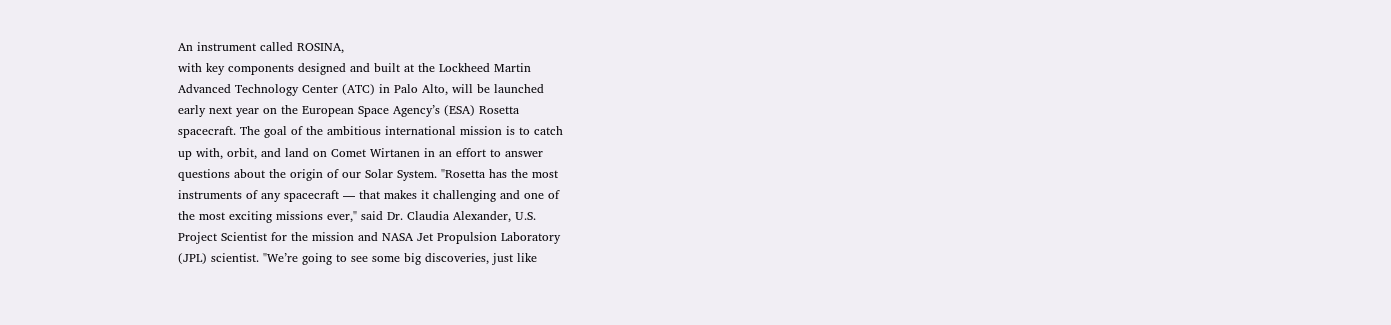An instrument called ROSINA,
with key components designed and built at the Lockheed Martin
Advanced Technology Center (ATC) in Palo Alto, will be launched
early next year on the European Space Agency’s (ESA) Rosetta
spacecraft. The goal of the ambitious international mission is to catch
up with, orbit, and land on Comet Wirtanen in an effort to answer
questions about the origin of our Solar System. "Rosetta has the most
instruments of any spacecraft — that makes it challenging and one of
the most exciting missions ever," said Dr. Claudia Alexander, U.S.
Project Scientist for the mission and NASA Jet Propulsion Laboratory
(JPL) scientist. "We’re going to see some big discoveries, just like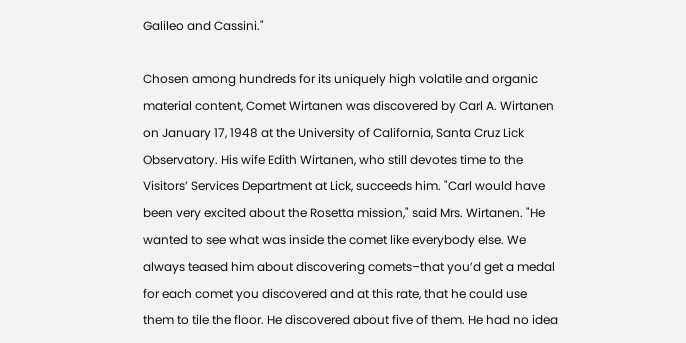Galileo and Cassini."

Chosen among hundreds for its uniquely high volatile and organic
material content, Comet Wirtanen was discovered by Carl A. Wirtanen
on January 17, 1948 at the University of California, Santa Cruz Lick
Observatory. His wife Edith Wirtanen, who still devotes time to the
Visitors’ Services Department at Lick, succeeds him. "Carl would have
been very excited about the Rosetta mission," said Mrs. Wirtanen. "He
wanted to see what was inside the comet like everybody else. We
always teased him about discovering comets–that you’d get a medal
for each comet you discovered and at this rate, that he could use
them to tile the floor. He discovered about five of them. He had no idea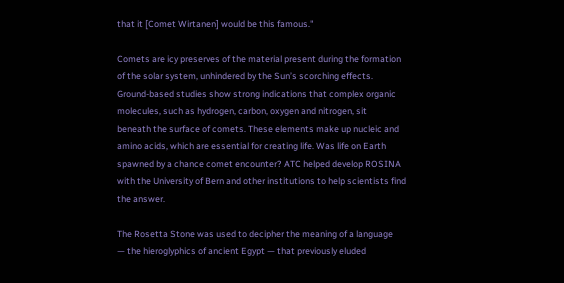that it [Comet Wirtanen] would be this famous."

Comets are icy preserves of the material present during the formation
of the solar system, unhindered by the Sun’s scorching effects.
Ground-based studies show strong indications that complex organic
molecules, such as hydrogen, carbon, oxygen and nitrogen, sit
beneath the surface of comets. These elements make up nucleic and
amino acids, which are essential for creating life. Was life on Earth
spawned by a chance comet encounter? ATC helped develop ROSINA
with the University of Bern and other institutions to help scientists find
the answer.

The Rosetta Stone was used to decipher the meaning of a language
— the hieroglyphics of ancient Egypt — that previously eluded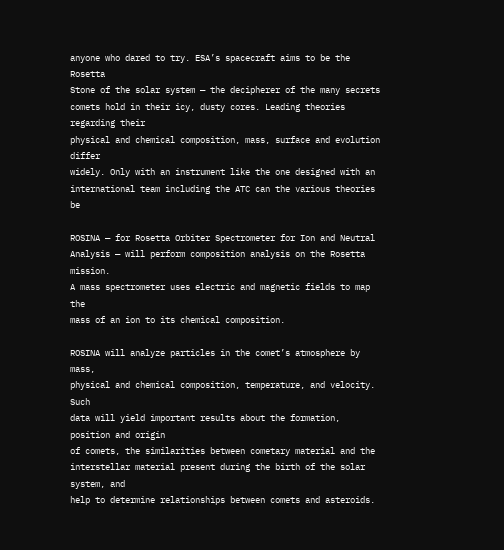anyone who dared to try. ESA’s spacecraft aims to be the Rosetta
Stone of the solar system — the decipherer of the many secrets
comets hold in their icy, dusty cores. Leading theories regarding their
physical and chemical composition, mass, surface and evolution differ
widely. Only with an instrument like the one designed with an
international team including the ATC can the various theories be

ROSINA — for Rosetta Orbiter Spectrometer for Ion and Neutral
Analysis — will perform composition analysis on the Rosetta mission.
A mass spectrometer uses electric and magnetic fields to map the
mass of an ion to its chemical composition.

ROSINA will analyze particles in the comet’s atmosphere by mass,
physical and chemical composition, temperature, and velocity. Such
data will yield important results about the formation, position and origin
of comets, the similarities between cometary material and the
interstellar material present during the birth of the solar system, and
help to determine relationships between comets and asteroids.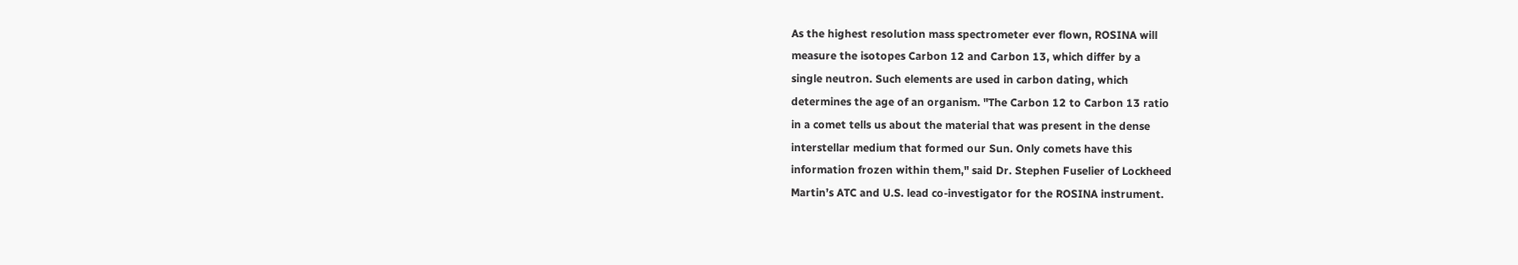As the highest resolution mass spectrometer ever flown, ROSINA will
measure the isotopes Carbon 12 and Carbon 13, which differ by a
single neutron. Such elements are used in carbon dating, which
determines the age of an organism. "The Carbon 12 to Carbon 13 ratio
in a comet tells us about the material that was present in the dense
interstellar medium that formed our Sun. Only comets have this
information frozen within them," said Dr. Stephen Fuselier of Lockheed
Martin’s ATC and U.S. lead co-investigator for the ROSINA instrument.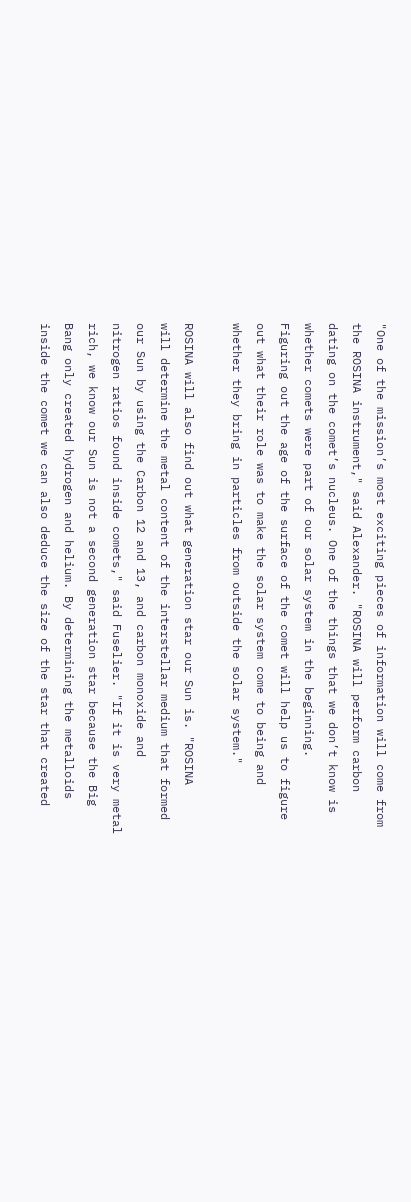"One of the mission’s most exciting pieces of information will come from
the ROSINA instrument," said Alexander. "ROSINA will perform carbon
dating on the comet’s nucleus. One of the things that we don’t know is
whether comets were part of our solar system in the beginning.
Figuring out the age of the surface of the comet will help us to figure
out what their role was to make the solar system come to being and
whether they bring in particles from outside the solar system."

ROSINA will also find out what generation star our Sun is. "ROSINA
will determine the metal content of the interstellar medium that formed
our Sun by using the Carbon 12 and 13, and carbon monoxide and
nitrogen ratios found inside comets," said Fuselier. "If it is very metal
rich, we know our Sun is not a second generation star because the Big
Bang only created hydrogen and helium. By determining the metalloids
inside the comet we can also deduce the size of the star that created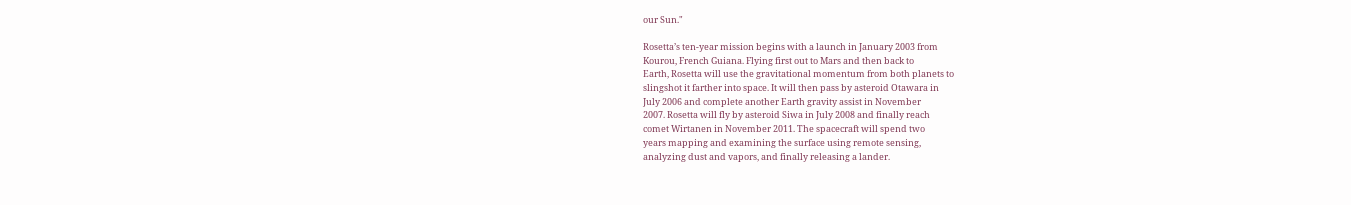our Sun."

Rosetta’s ten-year mission begins with a launch in January 2003 from
Kourou, French Guiana. Flying first out to Mars and then back to
Earth, Rosetta will use the gravitational momentum from both planets to
slingshot it farther into space. It will then pass by asteroid Otawara in
July 2006 and complete another Earth gravity assist in November
2007. Rosetta will fly by asteroid Siwa in July 2008 and finally reach
comet Wirtanen in November 2011. The spacecraft will spend two
years mapping and examining the surface using remote sensing,
analyzing dust and vapors, and finally releasing a lander.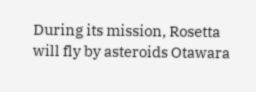During its mission, Rosetta will fly by asteroids Otawara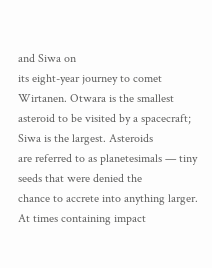and Siwa on
its eight-year journey to comet Wirtanen. Otwara is the smallest
asteroid to be visited by a spacecraft; Siwa is the largest. Asteroids
are referred to as planetesimals — tiny seeds that were denied the
chance to accrete into anything larger. At times containing impact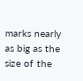marks nearly as big as the size of the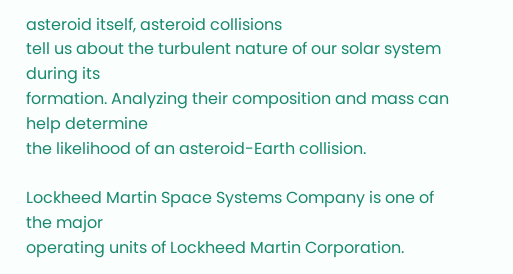asteroid itself, asteroid collisions
tell us about the turbulent nature of our solar system during its
formation. Analyzing their composition and mass can help determine
the likelihood of an asteroid-Earth collision.

Lockheed Martin Space Systems Company is one of the major
operating units of Lockheed Martin Corporation.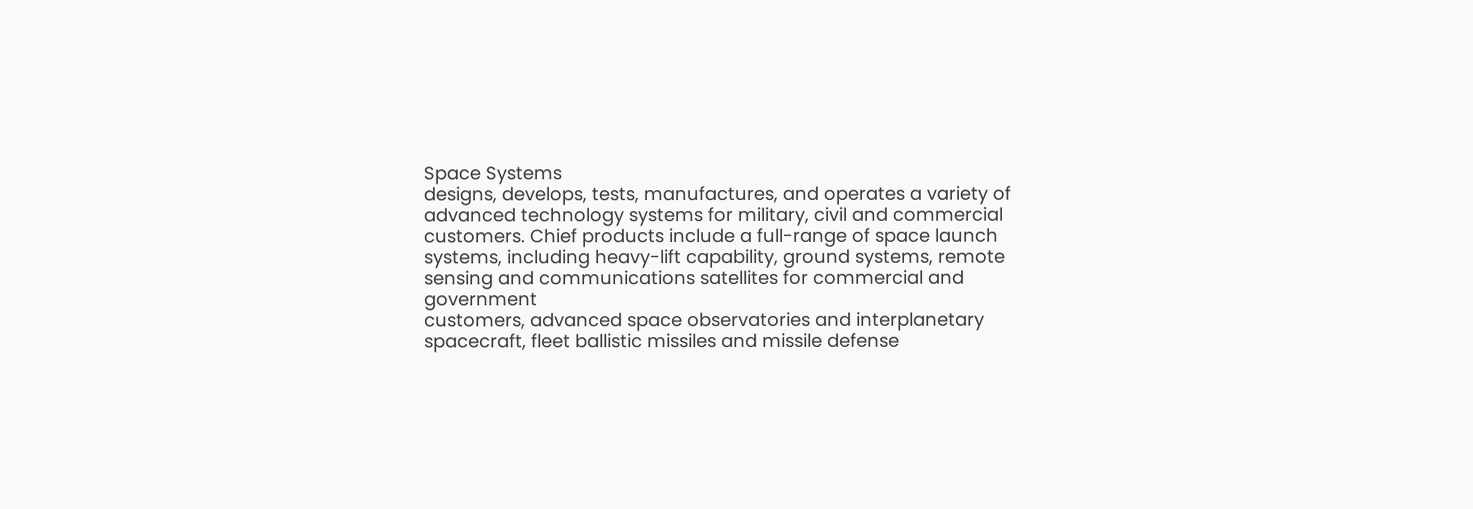Space Systems
designs, develops, tests, manufactures, and operates a variety of
advanced technology systems for military, civil and commercial
customers. Chief products include a full-range of space launch
systems, including heavy-lift capability, ground systems, remote
sensing and communications satellites for commercial and government
customers, advanced space observatories and interplanetary
spacecraft, fleet ballistic missiles and missile defense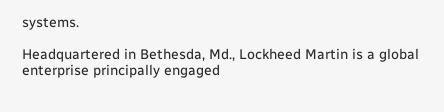systems.

Headquartered in Bethesda, Md., Lockheed Martin is a global
enterprise principally engaged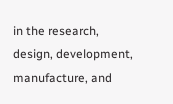in the research, design, development,
manufacture, and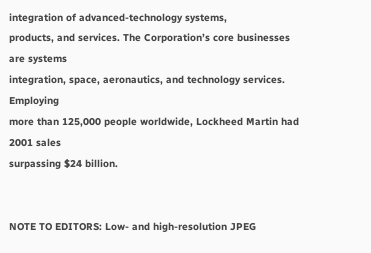integration of advanced-technology systems,
products, and services. The Corporation’s core businesses are systems
integration, space, aeronautics, and technology services. Employing
more than 125,000 people worldwide, Lockheed Martin had 2001 sales
surpassing $24 billion.


NOTE TO EDITORS: Low- and high-resolution JPEG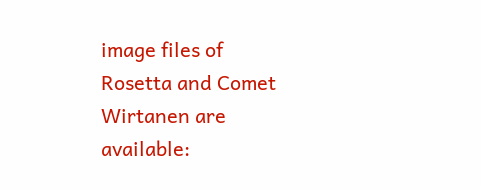image files of
Rosetta and Comet Wirtanen are available: